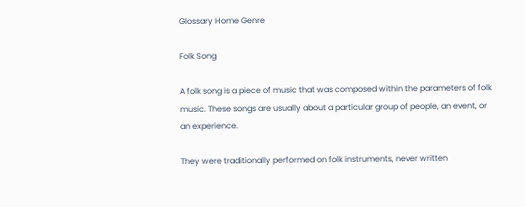Glossary Home Genre

Folk Song

A folk song is a piece of music that was composed within the parameters of folk music. These songs are usually about a particular group of people, an event, or an experience.

They were traditionally performed on folk instruments, never written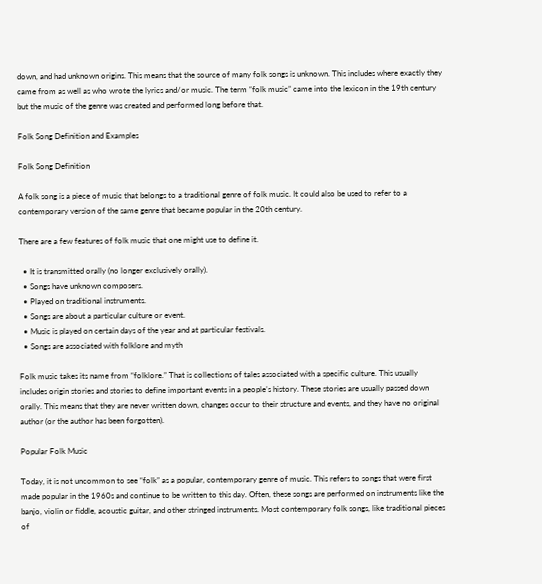down, and had unknown origins. This means that the source of many folk songs is unknown. This includes where exactly they came from as well as who wrote the lyrics and/or music. The term “folk music” came into the lexicon in the 19th century but the music of the genre was created and performed long before that.

Folk Song Definition and Examples

Folk Song Definition

A folk song is a piece of music that belongs to a traditional genre of folk music. It could also be used to refer to a contemporary version of the same genre that became popular in the 20th century.

There are a few features of folk music that one might use to define it.

  • It is transmitted orally (no longer exclusively orally).
  • Songs have unknown composers.
  • Played on traditional instruments.
  • Songs are about a particular culture or event.
  • Music is played on certain days of the year and at particular festivals.
  • Songs are associated with folklore and myth

Folk music takes its name from “folklore.” That is collections of tales associated with a specific culture. This usually includes origin stories and stories to define important events in a people’s history. These stories are usually passed down orally. This means that they are never written down, changes occur to their structure and events, and they have no original author (or the author has been forgotten).

Popular Folk Music

Today, it is not uncommon to see “folk” as a popular, contemporary genre of music. This refers to songs that were first made popular in the 1960s and continue to be written to this day. Often, these songs are performed on instruments like the banjo, violin or fiddle, acoustic guitar, and other stringed instruments. Most contemporary folk songs, like traditional pieces of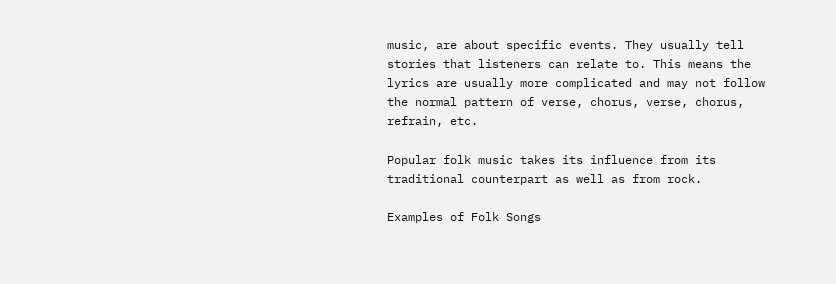music, are about specific events. They usually tell stories that listeners can relate to. This means the lyrics are usually more complicated and may not follow the normal pattern of verse, chorus, verse, chorus, refrain, etc.

Popular folk music takes its influence from its traditional counterpart as well as from rock.

Examples of Folk Songs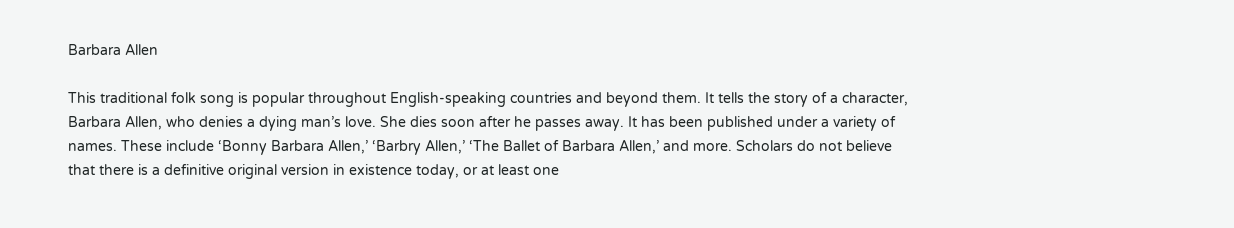Barbara Allen

This traditional folk song is popular throughout English-speaking countries and beyond them. It tells the story of a character, Barbara Allen, who denies a dying man’s love. She dies soon after he passes away. It has been published under a variety of names. These include ‘Bonny Barbara Allen,’ ‘Barbry Allen,’ ‘The Ballet of Barbara Allen,’ and more. Scholars do not believe that there is a definitive original version in existence today, or at least one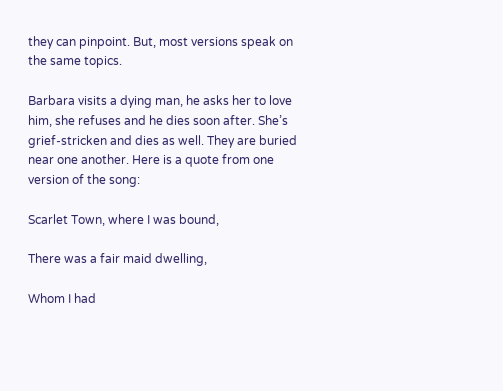they can pinpoint. But, most versions speak on the same topics.

Barbara visits a dying man, he asks her to love him, she refuses and he dies soon after. She’s grief-stricken and dies as well. They are buried near one another. Here is a quote from one version of the song:

Scarlet Town, where I was bound,

There was a fair maid dwelling,

Whom I had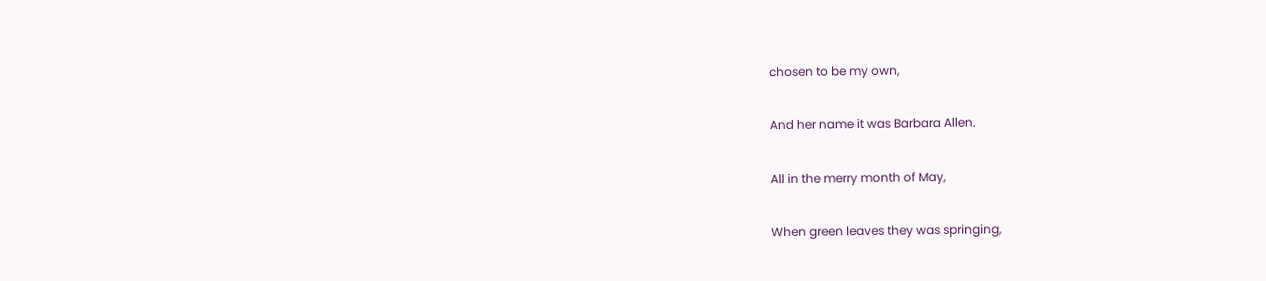chosen to be my own,

And her name it was Barbara Allen.

All in the merry month of May,

When green leaves they was springing,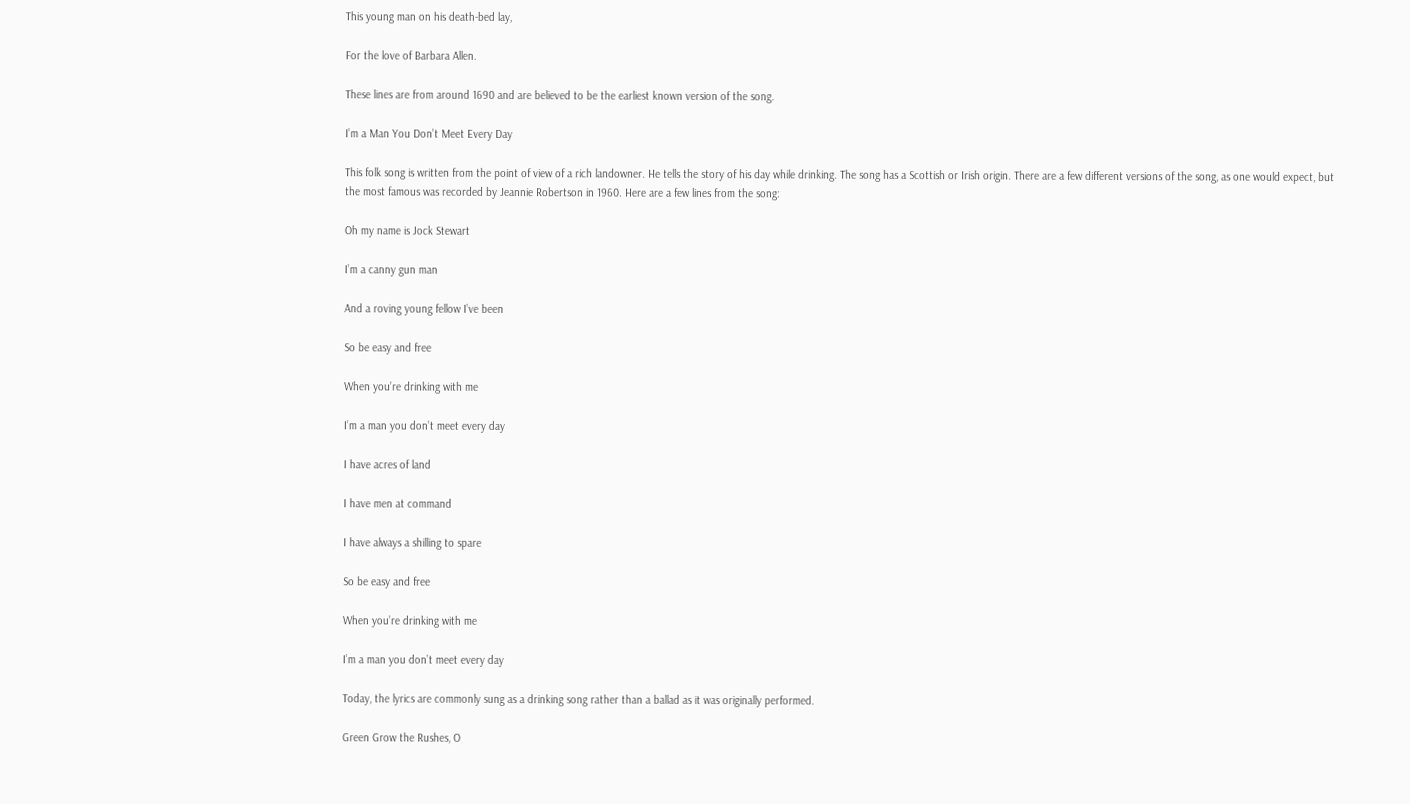This young man on his death-bed lay,

For the love of Barbara Allen.

These lines are from around 1690 and are believed to be the earliest known version of the song.

I’m a Man You Don’t Meet Every Day

This folk song is written from the point of view of a rich landowner. He tells the story of his day while drinking. The song has a Scottish or Irish origin. There are a few different versions of the song, as one would expect, but the most famous was recorded by Jeannie Robertson in 1960. Here are a few lines from the song:

Oh my name is Jock Stewart

I’m a canny gun man

And a roving young fellow I’ve been

So be easy and free

When you’re drinking with me

I’m a man you don’t meet every day

I have acres of land

I have men at command

I have always a shilling to spare

So be easy and free

When you’re drinking with me

I’m a man you don’t meet every day

Today, the lyrics are commonly sung as a drinking song rather than a ballad as it was originally performed.

Green Grow the Rushes, O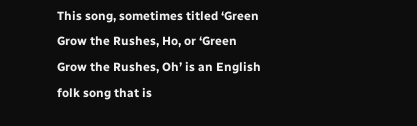This song, sometimes titled ‘Green Grow the Rushes, Ho, or ‘Green Grow the Rushes, Oh’ is an English folk song that is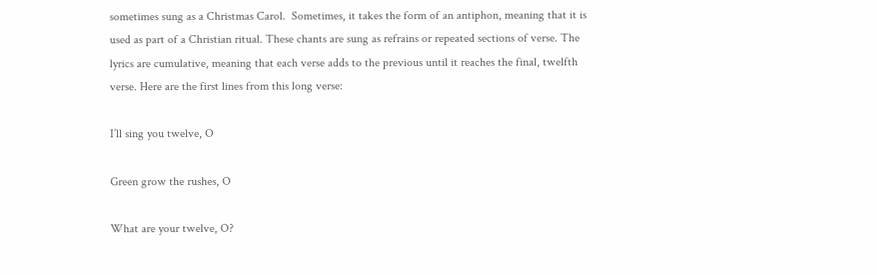sometimes sung as a Christmas Carol.  Sometimes, it takes the form of an antiphon, meaning that it is used as part of a Christian ritual. These chants are sung as refrains or repeated sections of verse. The lyrics are cumulative, meaning that each verse adds to the previous until it reaches the final, twelfth verse. Here are the first lines from this long verse:

I’ll sing you twelve, O

Green grow the rushes, O

What are your twelve, O?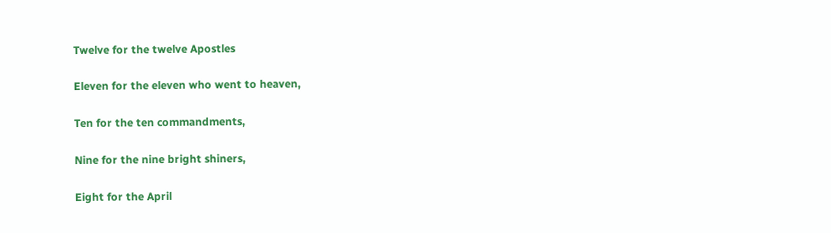Twelve for the twelve Apostles

Eleven for the eleven who went to heaven,

Ten for the ten commandments,

Nine for the nine bright shiners,

Eight for the April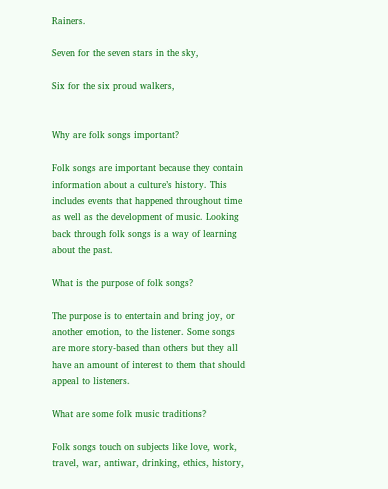Rainers.

Seven for the seven stars in the sky,

Six for the six proud walkers,


Why are folk songs important?

Folk songs are important because they contain information about a culture’s history. This includes events that happened throughout time as well as the development of music. Looking back through folk songs is a way of learning about the past.

What is the purpose of folk songs?

The purpose is to entertain and bring joy, or another emotion, to the listener. Some songs are more story-based than others but they all have an amount of interest to them that should appeal to listeners.

What are some folk music traditions?

Folk songs touch on subjects like love, work, travel, war, antiwar, drinking, ethics, history,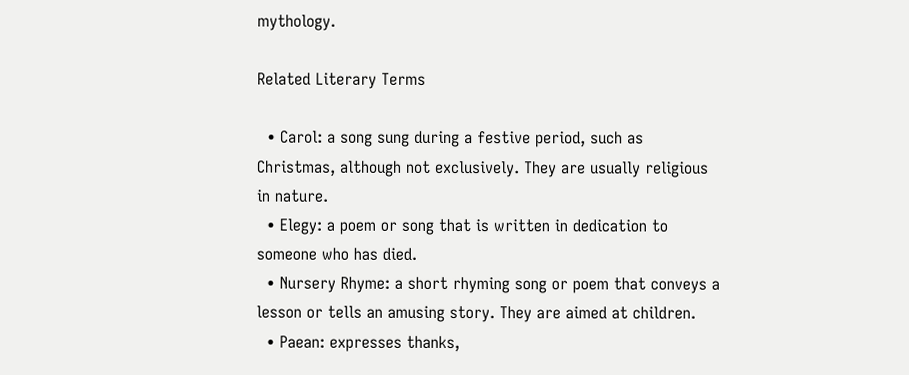mythology.

Related Literary Terms

  • Carol: a song sung during a festive period, such as Christmas, although not exclusively. They are usually religious in nature.
  • Elegy: a poem or song that is written in dedication to someone who has died.
  • Nursery Rhyme: a short rhyming song or poem that conveys a lesson or tells an amusing story. They are aimed at children.
  • Paean: expresses thanks,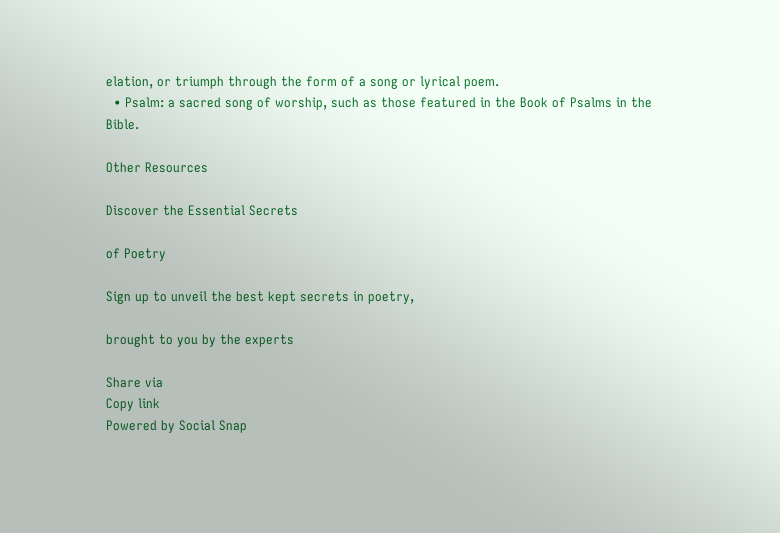elation, or triumph through the form of a song or lyrical poem.
  • Psalm: a sacred song of worship, such as those featured in the Book of Psalms in the Bible.

Other Resources

Discover the Essential Secrets

of Poetry

Sign up to unveil the best kept secrets in poetry,

brought to you by the experts

Share via
Copy link
Powered by Social Snap